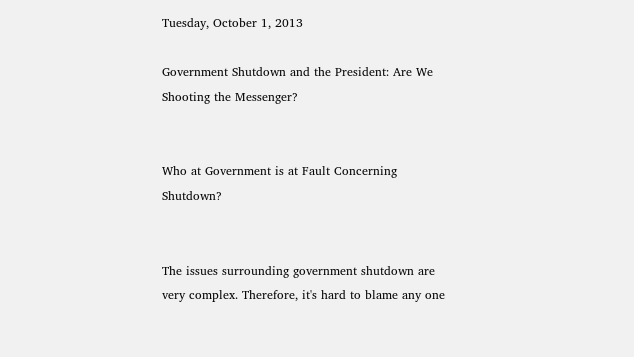Tuesday, October 1, 2013

Government Shutdown and the President: Are We Shooting the Messenger?


Who at Government is at Fault Concerning Shutdown?


The issues surrounding government shutdown are very complex. Therefore, it's hard to blame any one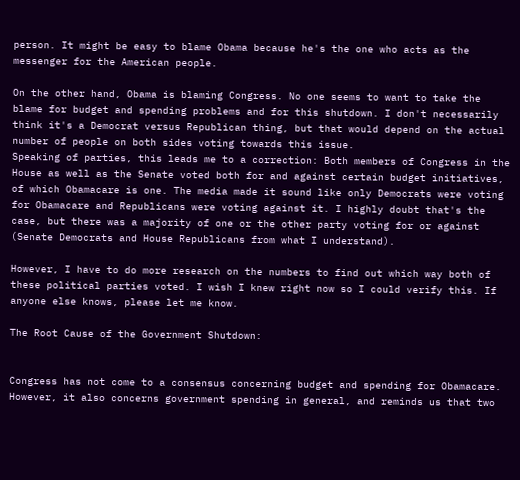person. It might be easy to blame Obama because he's the one who acts as the messenger for the American people.

On the other hand, Obama is blaming Congress. No one seems to want to take the blame for budget and spending problems and for this shutdown. I don't necessarily think it's a Democrat versus Republican thing, but that would depend on the actual number of people on both sides voting towards this issue.
Speaking of parties, this leads me to a correction: Both members of Congress in the House as well as the Senate voted both for and against certain budget initiatives, of which Obamacare is one. The media made it sound like only Democrats were voting for Obamacare and Republicans were voting against it. I highly doubt that's the case, but there was a majority of one or the other party voting for or against (Senate Democrats and House Republicans from what I understand).

However, I have to do more research on the numbers to find out which way both of these political parties voted. I wish I knew right now so I could verify this. If anyone else knows, please let me know.

The Root Cause of the Government Shutdown:


Congress has not come to a consensus concerning budget and spending for Obamacare. However, it also concerns government spending in general, and reminds us that two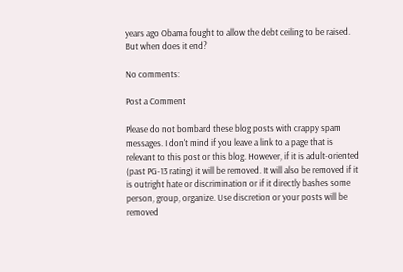years ago Obama fought to allow the debt ceiling to be raised. But when does it end?

No comments:

Post a Comment

Please do not bombard these blog posts with crappy spam messages. I don't mind if you leave a link to a page that is relevant to this post or this blog. However, if it is adult-oriented (past PG-13 rating) it will be removed. It will also be removed if it is outright hate or discrimination or if it directly bashes some person, group, organize. Use discretion or your posts will be removed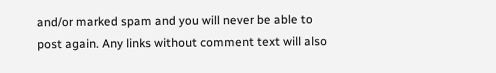and/or marked spam and you will never be able to post again. Any links without comment text will also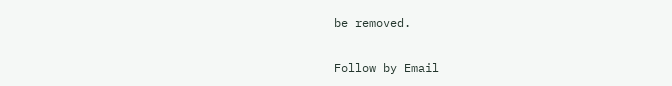be removed.

Follow by Email